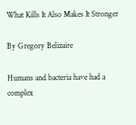What Kills It Also Makes It Stronger

By Gregory Belizaire

Humans and bacteria have had a complex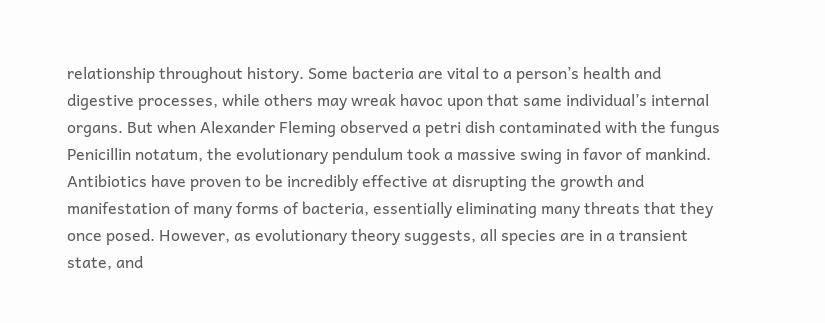relationship throughout history. Some bacteria are vital to a person’s health and digestive processes, while others may wreak havoc upon that same individual’s internal organs. But when Alexander Fleming observed a petri dish contaminated with the fungus Penicillin notatum, the evolutionary pendulum took a massive swing in favor of mankind. Antibiotics have proven to be incredibly effective at disrupting the growth and manifestation of many forms of bacteria, essentially eliminating many threats that they once posed. However, as evolutionary theory suggests, all species are in a transient state, and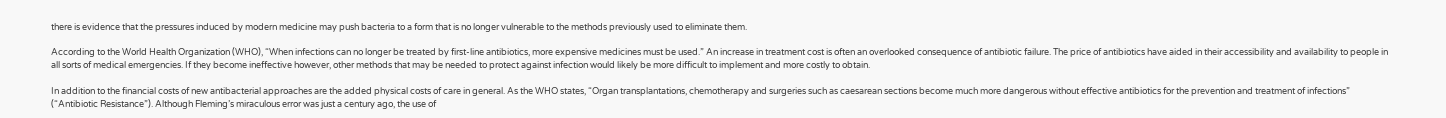there is evidence that the pressures induced by modern medicine may push bacteria to a form that is no longer vulnerable to the methods previously used to eliminate them.

According to the World Health Organization (WHO), “When infections can no longer be treated by first-line antibiotics, more expensive medicines must be used.” An increase in treatment cost is often an overlooked consequence of antibiotic failure. The price of antibiotics have aided in their accessibility and availability to people in all sorts of medical emergencies. If they become ineffective however, other methods that may be needed to protect against infection would likely be more difficult to implement and more costly to obtain.

In addition to the financial costs of new antibacterial approaches are the added physical costs of care in general. As the WHO states, “Organ transplantations, chemotherapy and surgeries such as caesarean sections become much more dangerous without effective antibiotics for the prevention and treatment of infections” (“Antibiotic Resistance”). Although Fleming’s miraculous error was just a century ago, the use of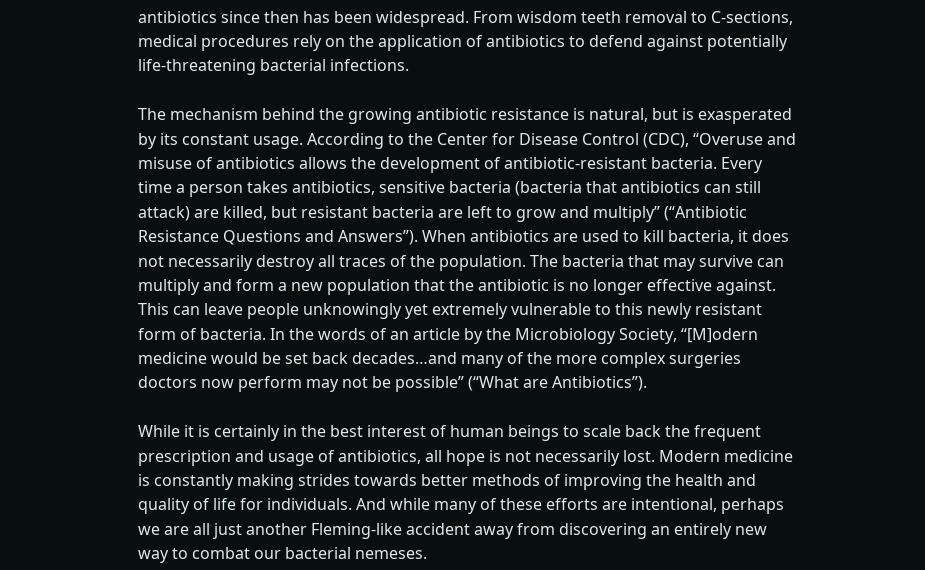antibiotics since then has been widespread. From wisdom teeth removal to C-sections, medical procedures rely on the application of antibiotics to defend against potentially life-threatening bacterial infections.

The mechanism behind the growing antibiotic resistance is natural, but is exasperated by its constant usage. According to the Center for Disease Control (CDC), “Overuse and misuse of antibiotics allows the development of antibiotic-resistant bacteria. Every time a person takes antibiotics, sensitive bacteria (bacteria that antibiotics can still attack) are killed, but resistant bacteria are left to grow and multiply” (“Antibiotic Resistance Questions and Answers”). When antibiotics are used to kill bacteria, it does not necessarily destroy all traces of the population. The bacteria that may survive can multiply and form a new population that the antibiotic is no longer effective against. This can leave people unknowingly yet extremely vulnerable to this newly resistant form of bacteria. In the words of an article by the Microbiology Society, “[M]odern medicine would be set back decades…and many of the more complex surgeries doctors now perform may not be possible” (“What are Antibiotics”).

While it is certainly in the best interest of human beings to scale back the frequent prescription and usage of antibiotics, all hope is not necessarily lost. Modern medicine is constantly making strides towards better methods of improving the health and quality of life for individuals. And while many of these efforts are intentional, perhaps we are all just another Fleming-like accident away from discovering an entirely new way to combat our bacterial nemeses.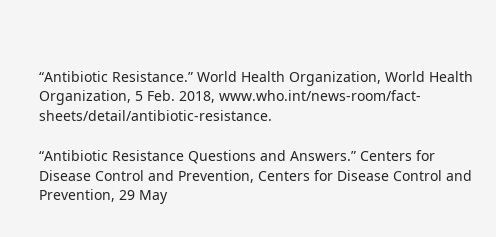“Antibiotic Resistance.” World Health Organization, World Health Organization, 5 Feb. 2018, www.who.int/news-room/fact-sheets/detail/antibiotic-resistance.

“Antibiotic Resistance Questions and Answers.” Centers for Disease Control and Prevention, Centers for Disease Control and Prevention, 29 May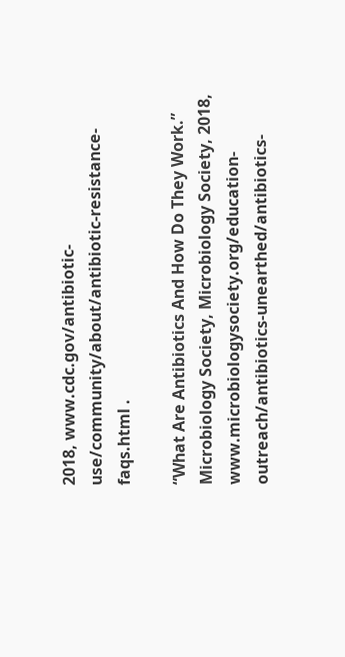2018, www.cdc.gov/antibiotic-use/community/about/antibiotic-resistance-faqs.html .

“What Are Antibiotics And How Do They Work.” Microbiology Society, Microbiology Society, 2018, www.microbiologysociety.org/education-outreach/antibiotics-unearthed/antibiotics-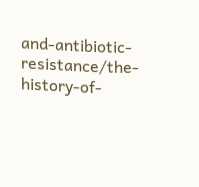and-antibiotic-resistance/the-history-of-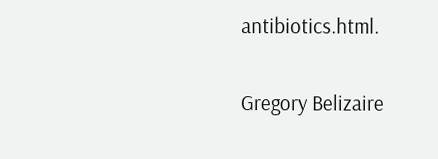antibiotics.html.

Gregory Belizaire